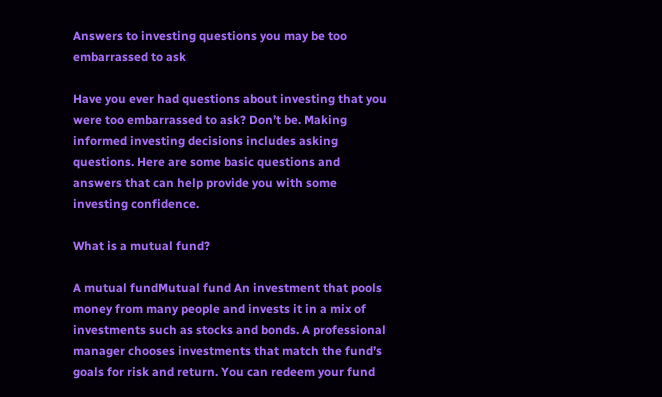Answers to investing questions you may be too embarrassed to ask

Have you ever had questions about investing that you were too embarrassed to ask? Don’t be. Making informed investing decisions includes asking questions. Here are some basic questions and answers that can help provide you with some investing confidence.

What is a mutual fund?

A mutual fundMutual fund An investment that pools money from many people and invests it in a mix of investments such as stocks and bonds. A professional manager chooses investments that match the fund’s goals for risk and return. You can redeem your fund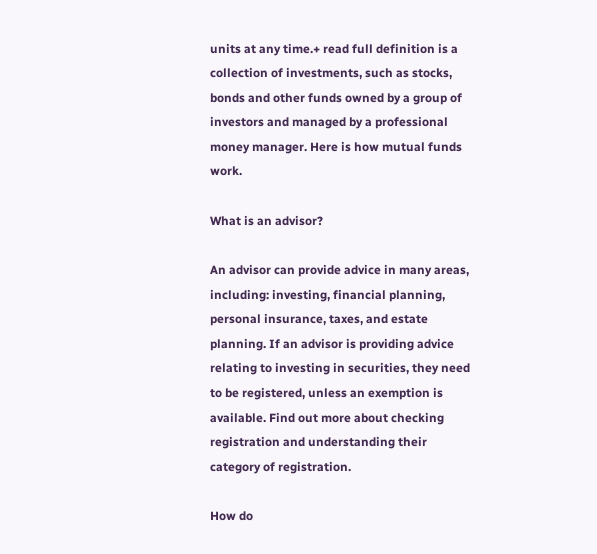units at any time.+ read full definition is a collection of investments, such as stocks, bonds and other funds owned by a group of investors and managed by a professional money manager. Here is how mutual funds work.

What is an advisor?

An advisor can provide advice in many areas, including: investing, financial planning, personal insurance, taxes, and estate planning. If an advisor is providing advice relating to investing in securities, they need to be registered, unless an exemption is available. Find out more about checking registration and understanding their category of registration.

How do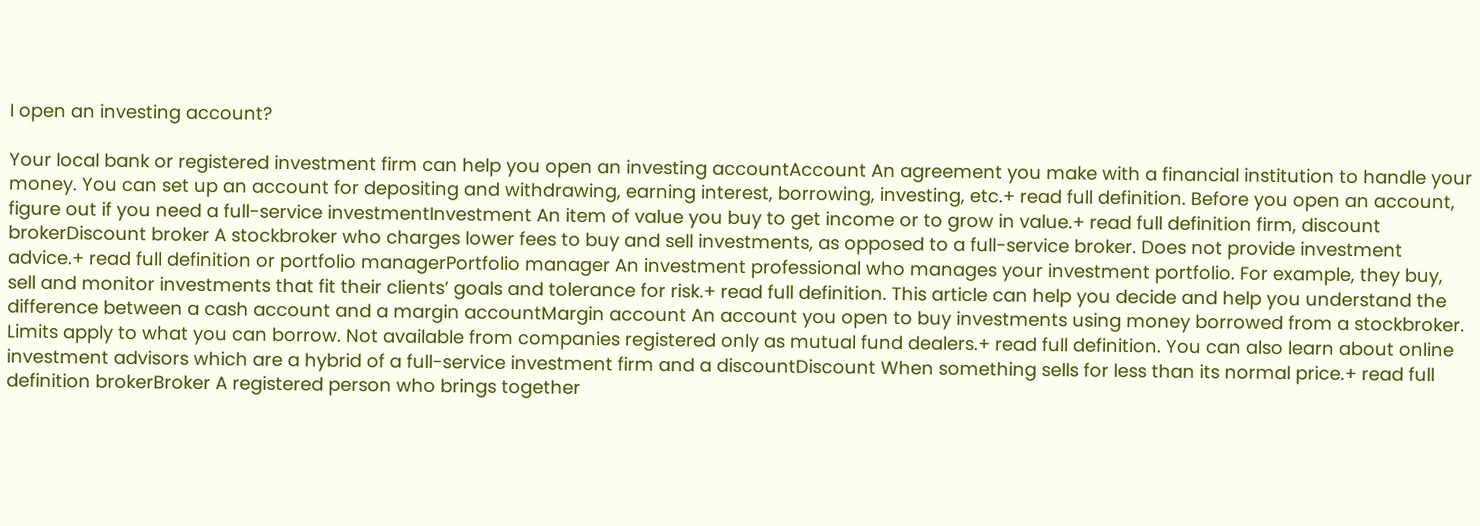I open an investing account?

Your local bank or registered investment firm can help you open an investing accountAccount An agreement you make with a financial institution to handle your money. You can set up an account for depositing and withdrawing, earning interest, borrowing, investing, etc.+ read full definition. Before you open an account, figure out if you need a full-service investmentInvestment An item of value you buy to get income or to grow in value.+ read full definition firm, discount brokerDiscount broker A stockbroker who charges lower fees to buy and sell investments, as opposed to a full-service broker. Does not provide investment advice.+ read full definition or portfolio managerPortfolio manager An investment professional who manages your investment portfolio. For example, they buy, sell and monitor investments that fit their clients’ goals and tolerance for risk.+ read full definition. This article can help you decide and help you understand the difference between a cash account and a margin accountMargin account An account you open to buy investments using money borrowed from a stockbroker. Limits apply to what you can borrow. Not available from companies registered only as mutual fund dealers.+ read full definition. You can also learn about online investment advisors which are a hybrid of a full-service investment firm and a discountDiscount When something sells for less than its normal price.+ read full definition brokerBroker A registered person who brings together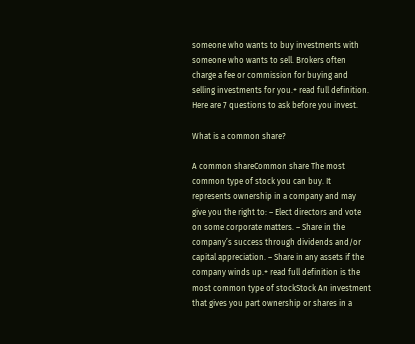someone who wants to buy investments with someone who wants to sell. Brokers often charge a fee or commission for buying and selling investments for you.+ read full definition. Here are 7 questions to ask before you invest.

What is a common share?

A common shareCommon share The most common type of stock you can buy. It represents ownership in a company and may give you the right to: – Elect directors and vote on some corporate matters. – Share in the company’s success through dividends and/or capital appreciation. – Share in any assets if the company winds up.+ read full definition is the most common type of stockStock An investment that gives you part ownership or shares in a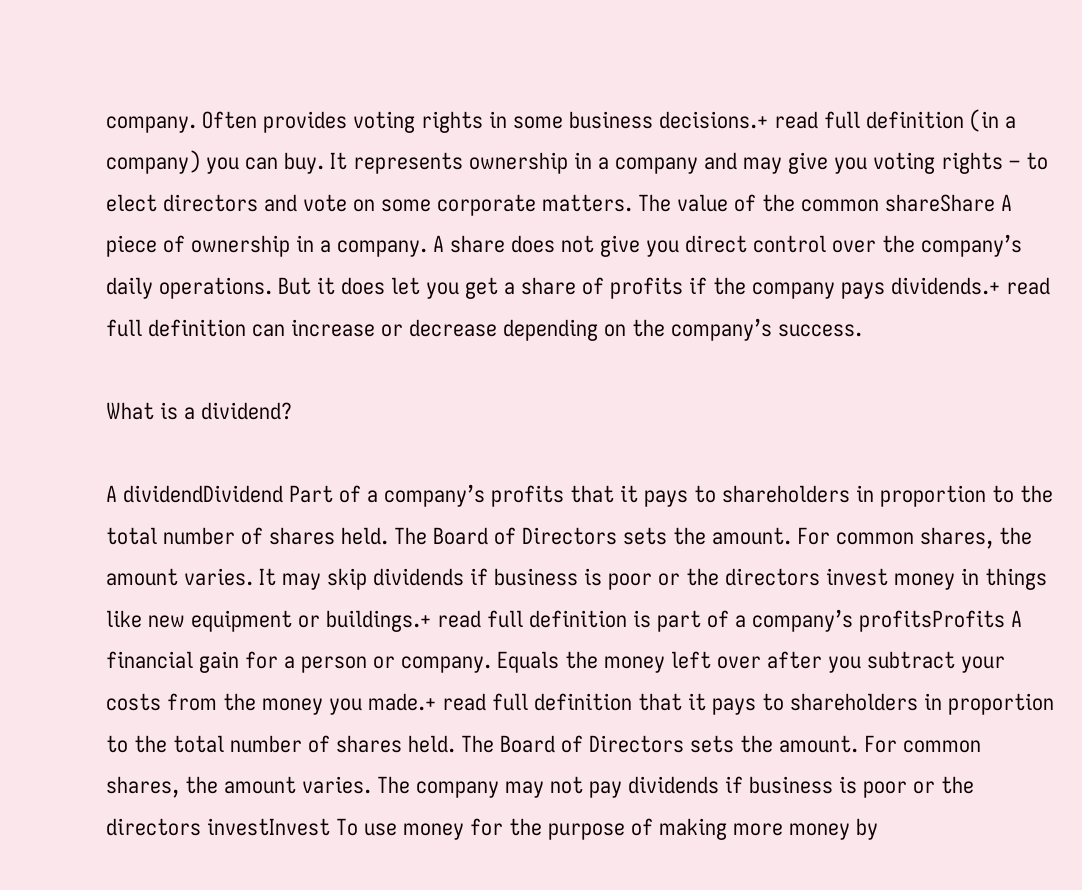company. Often provides voting rights in some business decisions.+ read full definition (in a company) you can buy. It represents ownership in a company and may give you voting rights – to elect directors and vote on some corporate matters. The value of the common shareShare A piece of ownership in a company. A share does not give you direct control over the company’s daily operations. But it does let you get a share of profits if the company pays dividends.+ read full definition can increase or decrease depending on the company’s success.

What is a dividend?

A dividendDividend Part of a company’s profits that it pays to shareholders in proportion to the total number of shares held. The Board of Directors sets the amount. For common shares, the amount varies. It may skip dividends if business is poor or the directors invest money in things like new equipment or buildings.+ read full definition is part of a company’s profitsProfits A financial gain for a person or company. Equals the money left over after you subtract your costs from the money you made.+ read full definition that it pays to shareholders in proportion to the total number of shares held. The Board of Directors sets the amount. For common shares, the amount varies. The company may not pay dividends if business is poor or the directors investInvest To use money for the purpose of making more money by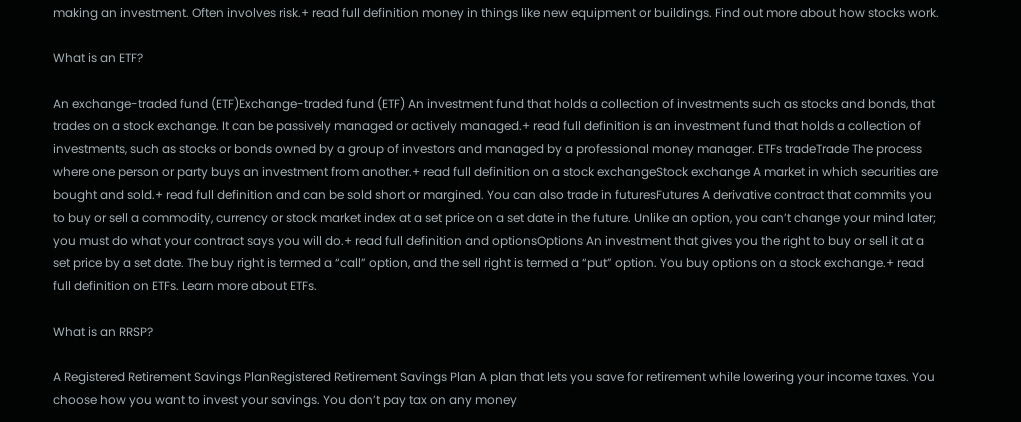making an investment. Often involves risk.+ read full definition money in things like new equipment or buildings. Find out more about how stocks work.

What is an ETF?

An exchange-traded fund (ETF)Exchange-traded fund (ETF) An investment fund that holds a collection of investments such as stocks and bonds, that trades on a stock exchange. It can be passively managed or actively managed.+ read full definition is an investment fund that holds a collection of investments, such as stocks or bonds owned by a group of investors and managed by a professional money manager. ETFs tradeTrade The process where one person or party buys an investment from another.+ read full definition on a stock exchangeStock exchange A market in which securities are bought and sold.+ read full definition and can be sold short or margined. You can also trade in futuresFutures A derivative contract that commits you to buy or sell a commodity, currency or stock market index at a set price on a set date in the future. Unlike an option, you can’t change your mind later; you must do what your contract says you will do.+ read full definition and optionsOptions An investment that gives you the right to buy or sell it at a set price by a set date. The buy right is termed a “call” option, and the sell right is termed a “put” option. You buy options on a stock exchange.+ read full definition on ETFs. Learn more about ETFs.

What is an RRSP?

A Registered Retirement Savings PlanRegistered Retirement Savings Plan A plan that lets you save for retirement while lowering your income taxes. You choose how you want to invest your savings. You don’t pay tax on any money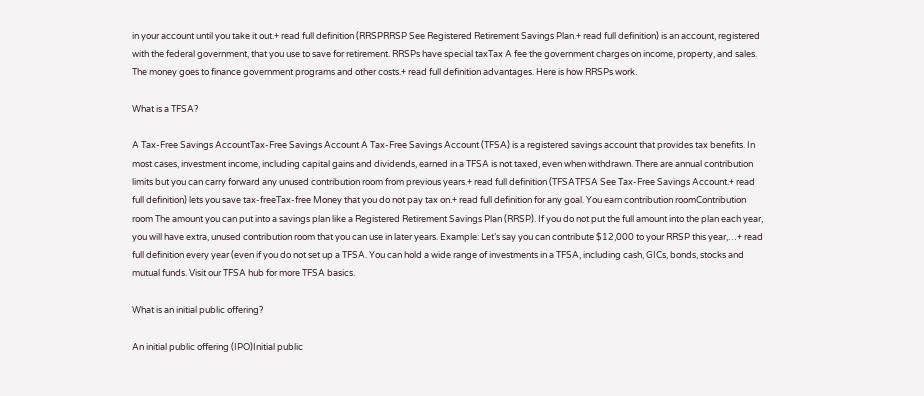in your account until you take it out.+ read full definition (RRSPRRSP See Registered Retirement Savings Plan.+ read full definition) is an account, registered with the federal government, that you use to save for retirement. RRSPs have special taxTax A fee the government charges on income, property, and sales. The money goes to finance government programs and other costs.+ read full definition advantages. Here is how RRSPs work.

What is a TFSA?

A Tax-Free Savings AccountTax-Free Savings Account A Tax-Free Savings Account (TFSA) is a registered savings account that provides tax benefits. In most cases, investment income, including capital gains and dividends, earned in a TFSA is not taxed, even when withdrawn. There are annual contribution limits but you can carry forward any unused contribution room from previous years.+ read full definition (TFSATFSA See Tax-Free Savings Account.+ read full definition) lets you save tax-freeTax-free Money that you do not pay tax on.+ read full definition for any goal. You earn contribution roomContribution room The amount you can put into a savings plan like a Registered Retirement Savings Plan (RRSP). If you do not put the full amount into the plan each year, you will have extra, unused contribution room that you can use in later years. Example: Let’s say you can contribute $12,000 to your RRSP this year,…+ read full definition every year (even if you do not set up a TFSA. You can hold a wide range of investments in a TFSA, including cash, GICs, bonds, stocks and mutual funds. Visit our TFSA hub for more TFSA basics.

What is an initial public offering?

An initial public offering (IPO)Initial public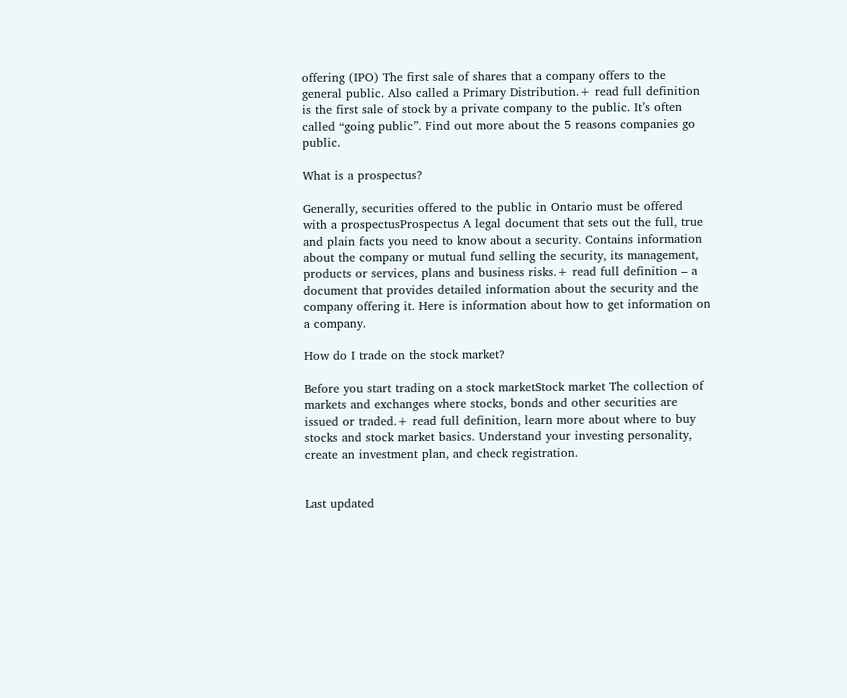offering (IPO) The first sale of shares that a company offers to the general public. Also called a Primary Distribution.+ read full definition is the first sale of stock by a private company to the public. It’s often called “going public”. Find out more about the 5 reasons companies go public.

What is a prospectus?

Generally, securities offered to the public in Ontario must be offered with a prospectusProspectus A legal document that sets out the full, true and plain facts you need to know about a security. Contains information about the company or mutual fund selling the security, its management, products or services, plans and business risks.+ read full definition – a document that provides detailed information about the security and the company offering it. Here is information about how to get information on a company.

How do I trade on the stock market?

Before you start trading on a stock marketStock market The collection of markets and exchanges where stocks, bonds and other securities are issued or traded.+ read full definition, learn more about where to buy stocks and stock market basics. Understand your investing personality, create an investment plan, and check registration.


Last updated